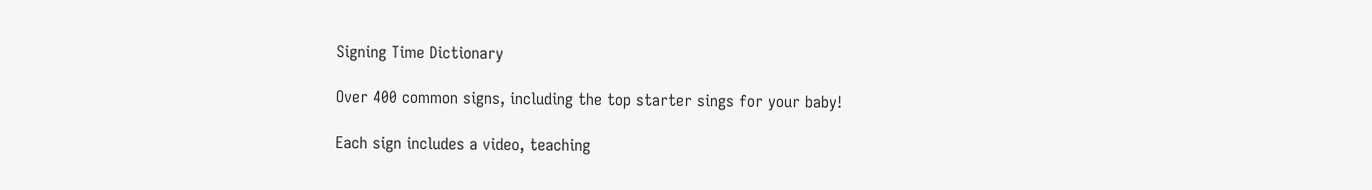Signing Time Dictionary

Over 400 common signs, including the top starter sings for your baby!

Each sign includes a video, teaching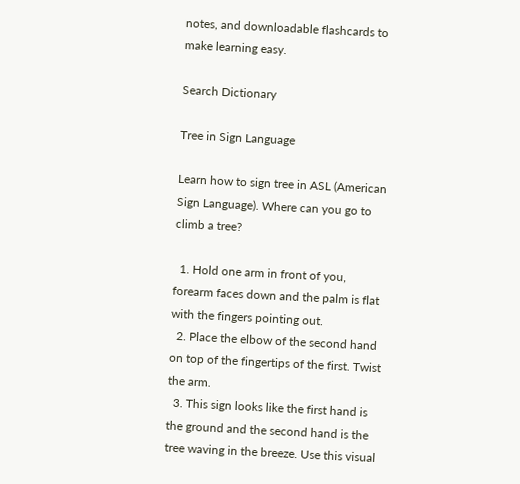notes, and downloadable flashcards to make learning easy.

Search Dictionary

Tree in Sign Language

Learn how to sign tree in ASL (American Sign Language). Where can you go to climb a tree?

  1. Hold one arm in front of you, forearm faces down and the palm is flat with the fingers pointing out.
  2. Place the elbow of the second hand on top of the fingertips of the first. Twist the arm.
  3. This sign looks like the first hand is the ground and the second hand is the tree waving in the breeze. Use this visual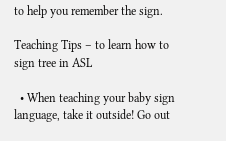to help you remember the sign.

Teaching Tips – to learn how to sign tree in ASL

  • When teaching your baby sign language, take it outside! Go out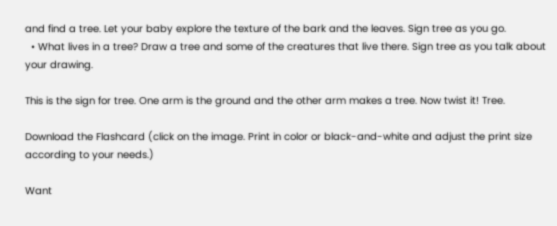and find a tree. Let your baby explore the texture of the bark and the leaves. Sign tree as you go.
  • What lives in a tree? Draw a tree and some of the creatures that live there. Sign tree as you talk about your drawing.

This is the sign for tree. One arm is the ground and the other arm makes a tree. Now twist it! Tree.

Download the Flashcard (click on the image. Print in color or black-and-white and adjust the print size according to your needs.)

Want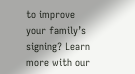to improve your family’s signing? Learn more with our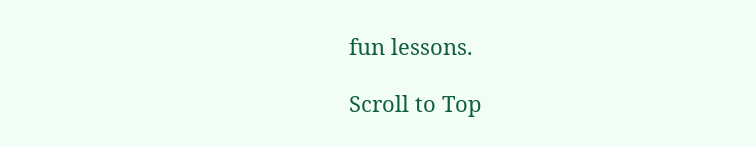fun lessons.

Scroll to Top